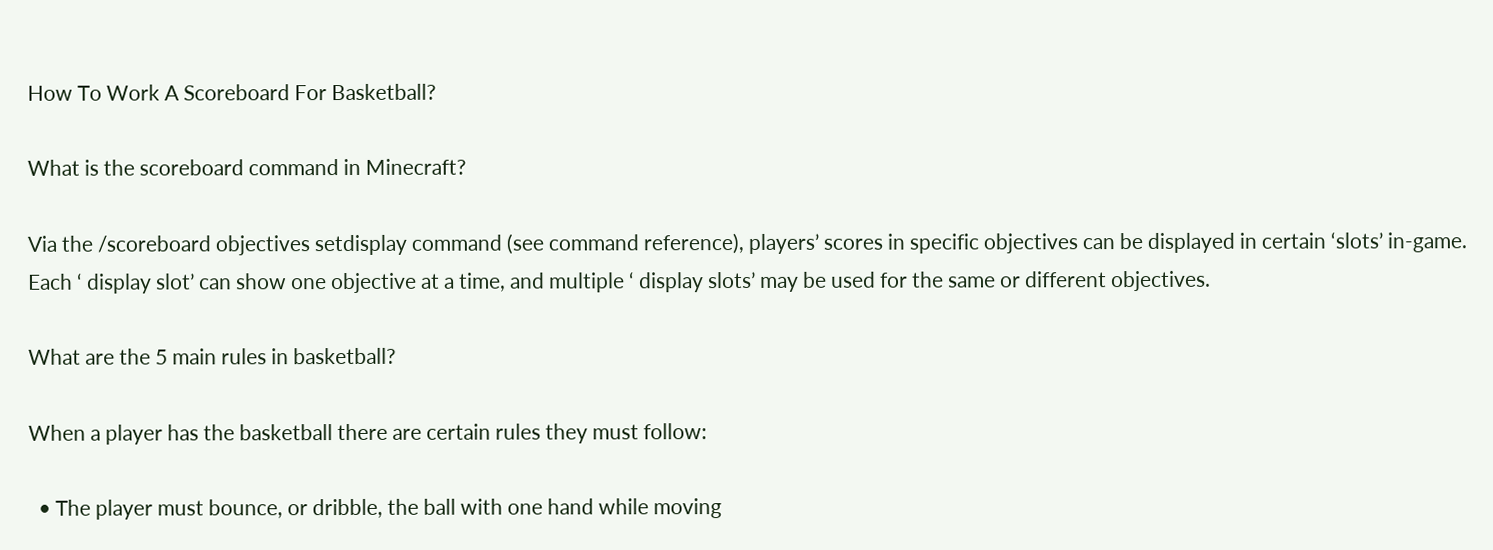How To Work A Scoreboard For Basketball?

What is the scoreboard command in Minecraft?

Via the /scoreboard objectives setdisplay command (see command reference), players’ scores in specific objectives can be displayed in certain ‘slots’ in-game. Each ‘ display slot’ can show one objective at a time, and multiple ‘ display slots’ may be used for the same or different objectives.

What are the 5 main rules in basketball?

When a player has the basketball there are certain rules they must follow:

  • The player must bounce, or dribble, the ball with one hand while moving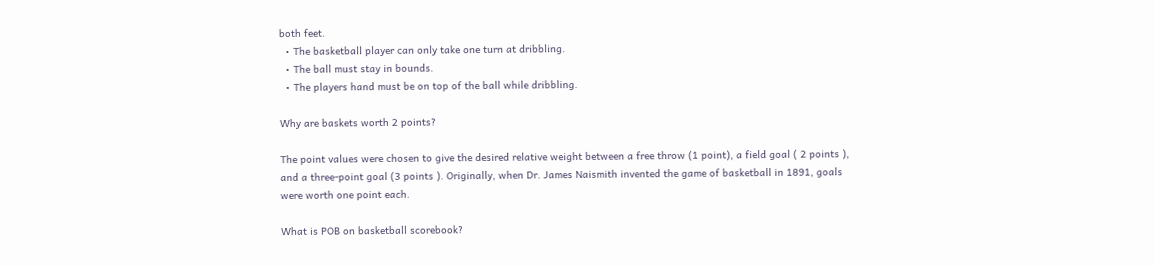both feet.
  • The basketball player can only take one turn at dribbling.
  • The ball must stay in bounds.
  • The players hand must be on top of the ball while dribbling.

Why are baskets worth 2 points?

The point values were chosen to give the desired relative weight between a free throw (1 point), a field goal ( 2 points ), and a three-point goal (3 points ). Originally, when Dr. James Naismith invented the game of basketball in 1891, goals were worth one point each.

What is POB on basketball scorebook?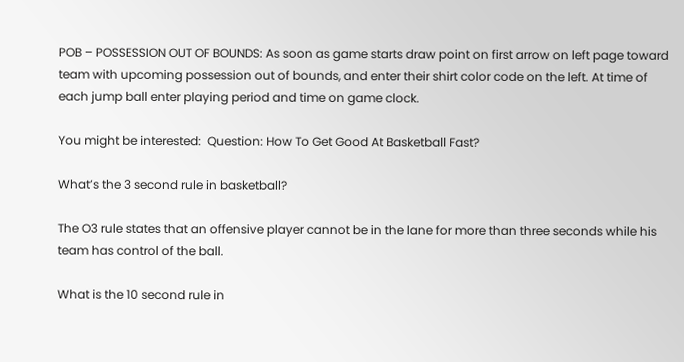POB – POSSESSION OUT OF BOUNDS: As soon as game starts draw point on first arrow on left page toward team with upcoming possession out of bounds, and enter their shirt color code on the left. At time of each jump ball enter playing period and time on game clock.

You might be interested:  Question: How To Get Good At Basketball Fast?

What’s the 3 second rule in basketball?

The O3 rule states that an offensive player cannot be in the lane for more than three seconds while his team has control of the ball.

What is the 10 second rule in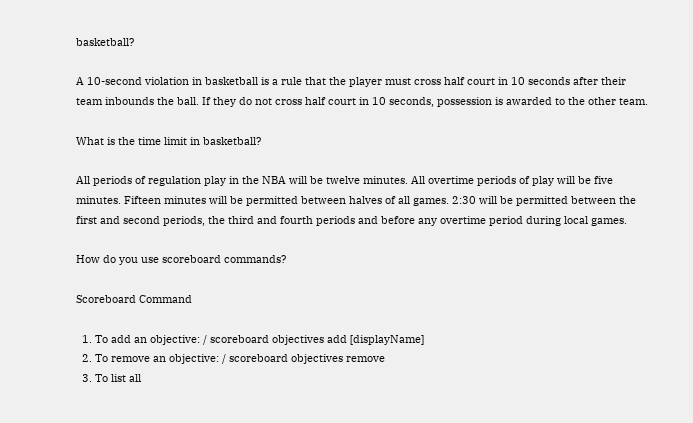basketball?

A 10-second violation in basketball is a rule that the player must cross half court in 10 seconds after their team inbounds the ball. If they do not cross half court in 10 seconds, possession is awarded to the other team.

What is the time limit in basketball?

All periods of regulation play in the NBA will be twelve minutes. All overtime periods of play will be five minutes. Fifteen minutes will be permitted between halves of all games. 2:30 will be permitted between the first and second periods, the third and fourth periods and before any overtime period during local games.

How do you use scoreboard commands?

Scoreboard Command

  1. To add an objective: / scoreboard objectives add [displayName]
  2. To remove an objective: / scoreboard objectives remove
  3. To list all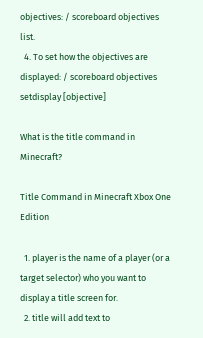objectives: / scoreboard objectives list.
  4. To set how the objectives are displayed: / scoreboard objectives setdisplay [objective]

What is the title command in Minecraft?

Title Command in Minecraft Xbox One Edition

  1. player is the name of a player (or a target selector) who you want to display a title screen for.
  2. title will add text to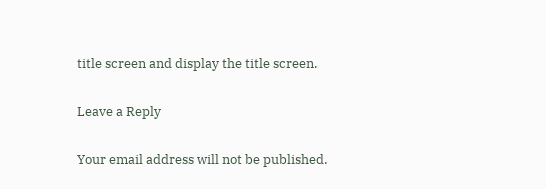title screen and display the title screen.

Leave a Reply

Your email address will not be published.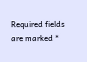Required fields are marked *